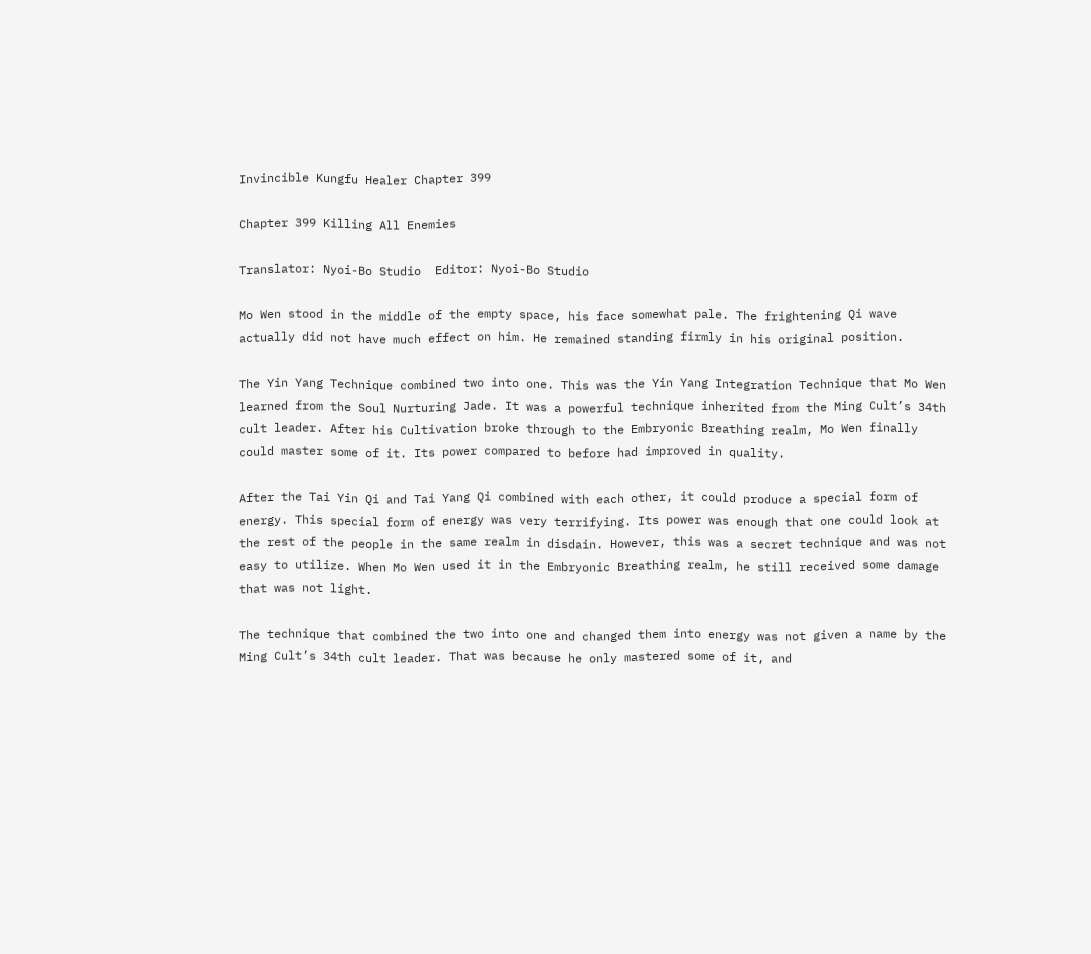Invincible Kungfu Healer Chapter 399

Chapter 399 Killing All Enemies

Translator: Nyoi-Bo Studio  Editor: Nyoi-Bo Studio

Mo Wen stood in the middle of the empty space, his face somewhat pale. The frightening Qi wave actually did not have much effect on him. He remained standing firmly in his original position.

The Yin Yang Technique combined two into one. This was the Yin Yang Integration Technique that Mo Wen learned from the Soul Nurturing Jade. It was a powerful technique inherited from the Ming Cult’s 34th cult leader. After his Cultivation broke through to the Embryonic Breathing realm, Mo Wen finally could master some of it. Its power compared to before had improved in quality.

After the Tai Yin Qi and Tai Yang Qi combined with each other, it could produce a special form of energy. This special form of energy was very terrifying. Its power was enough that one could look at the rest of the people in the same realm in disdain. However, this was a secret technique and was not easy to utilize. When Mo Wen used it in the Embryonic Breathing realm, he still received some damage that was not light.

The technique that combined the two into one and changed them into energy was not given a name by the Ming Cult’s 34th cult leader. That was because he only mastered some of it, and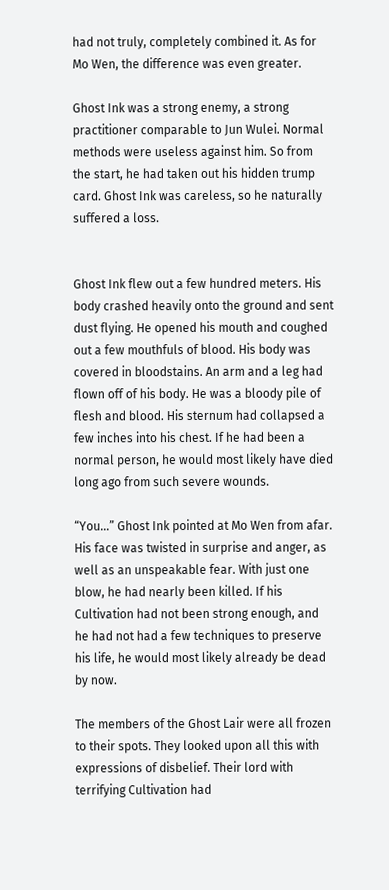had not truly, completely combined it. As for Mo Wen, the difference was even greater.

Ghost Ink was a strong enemy, a strong practitioner comparable to Jun Wulei. Normal methods were useless against him. So from the start, he had taken out his hidden trump card. Ghost Ink was careless, so he naturally suffered a loss.


Ghost Ink flew out a few hundred meters. His body crashed heavily onto the ground and sent dust flying. He opened his mouth and coughed out a few mouthfuls of blood. His body was covered in bloodstains. An arm and a leg had flown off of his body. He was a bloody pile of flesh and blood. His sternum had collapsed a few inches into his chest. If he had been a normal person, he would most likely have died long ago from such severe wounds.

“You…” Ghost Ink pointed at Mo Wen from afar. His face was twisted in surprise and anger, as well as an unspeakable fear. With just one blow, he had nearly been killed. If his Cultivation had not been strong enough, and he had not had a few techniques to preserve his life, he would most likely already be dead by now.

The members of the Ghost Lair were all frozen to their spots. They looked upon all this with expressions of disbelief. Their lord with terrifying Cultivation had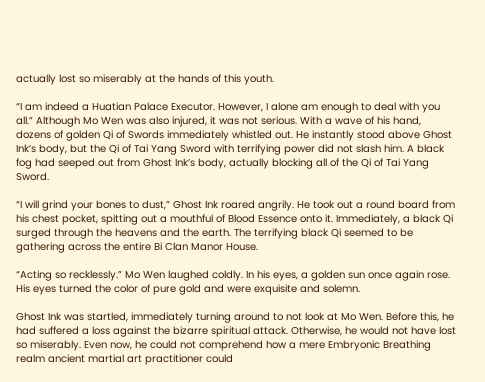actually lost so miserably at the hands of this youth.

“I am indeed a Huatian Palace Executor. However, I alone am enough to deal with you all.” Although Mo Wen was also injured, it was not serious. With a wave of his hand, dozens of golden Qi of Swords immediately whistled out. He instantly stood above Ghost Ink’s body, but the Qi of Tai Yang Sword with terrifying power did not slash him. A black fog had seeped out from Ghost Ink’s body, actually blocking all of the Qi of Tai Yang Sword.

“I will grind your bones to dust,” Ghost Ink roared angrily. He took out a round board from his chest pocket, spitting out a mouthful of Blood Essence onto it. Immediately, a black Qi surged through the heavens and the earth. The terrifying black Qi seemed to be gathering across the entire Bi Clan Manor House.

“Acting so recklessly.” Mo Wen laughed coldly. In his eyes, a golden sun once again rose. His eyes turned the color of pure gold and were exquisite and solemn.

Ghost Ink was startled, immediately turning around to not look at Mo Wen. Before this, he had suffered a loss against the bizarre spiritual attack. Otherwise, he would not have lost so miserably. Even now, he could not comprehend how a mere Embryonic Breathing realm ancient martial art practitioner could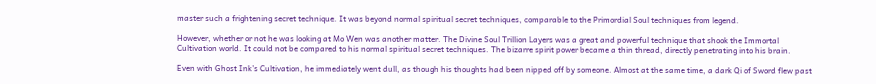master such a frightening secret technique. It was beyond normal spiritual secret techniques, comparable to the Primordial Soul techniques from legend.

However, whether or not he was looking at Mo Wen was another matter. The Divine Soul Trillion Layers was a great and powerful technique that shook the Immortal Cultivation world. It could not be compared to his normal spiritual secret techniques. The bizarre spirit power became a thin thread, directly penetrating into his brain.

Even with Ghost Ink’s Cultivation, he immediately went dull, as though his thoughts had been nipped off by someone. Almost at the same time, a dark Qi of Sword flew past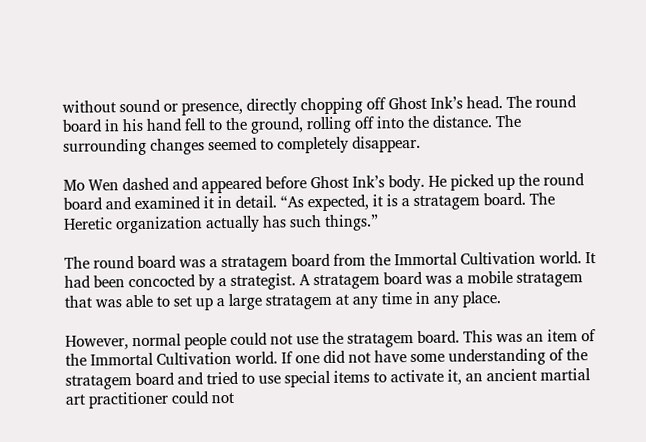without sound or presence, directly chopping off Ghost Ink’s head. The round board in his hand fell to the ground, rolling off into the distance. The surrounding changes seemed to completely disappear.

Mo Wen dashed and appeared before Ghost Ink’s body. He picked up the round board and examined it in detail. “As expected, it is a stratagem board. The Heretic organization actually has such things.”

The round board was a stratagem board from the Immortal Cultivation world. It had been concocted by a strategist. A stratagem board was a mobile stratagem that was able to set up a large stratagem at any time in any place.

However, normal people could not use the stratagem board. This was an item of the Immortal Cultivation world. If one did not have some understanding of the stratagem board and tried to use special items to activate it, an ancient martial art practitioner could not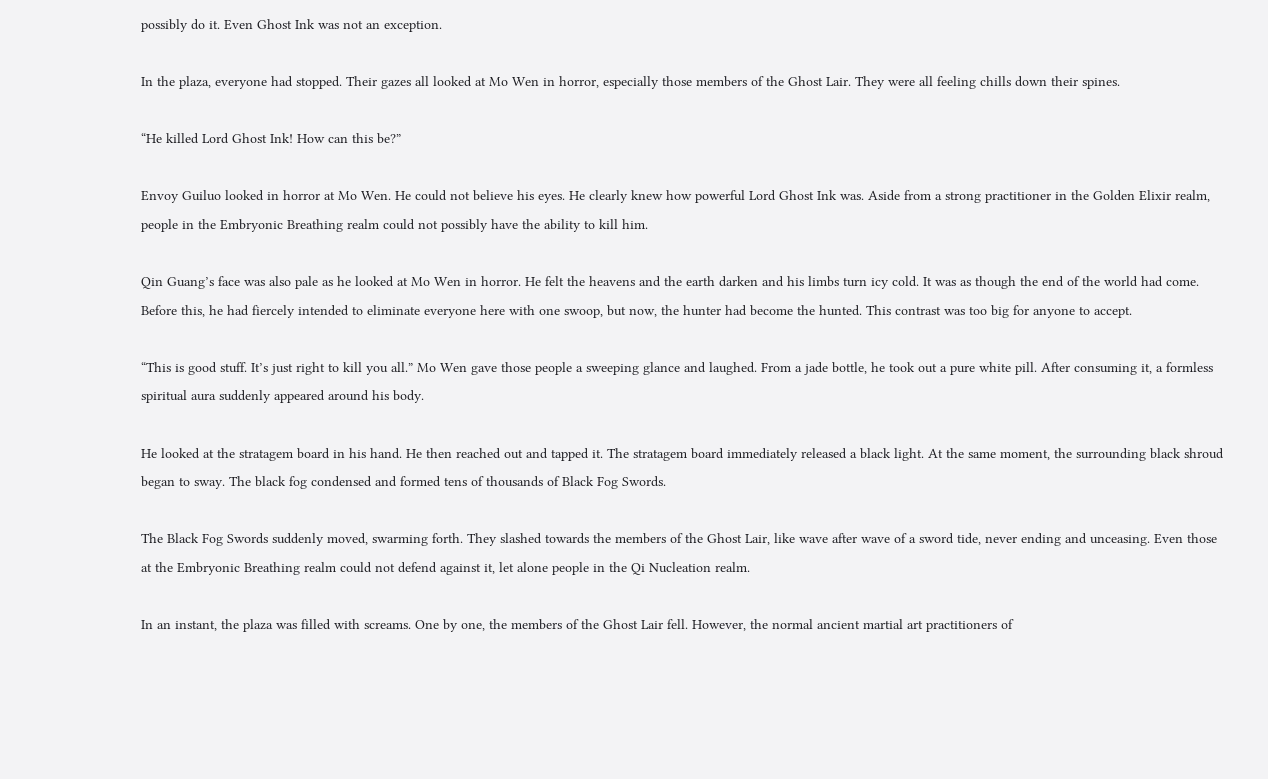possibly do it. Even Ghost Ink was not an exception.

In the plaza, everyone had stopped. Their gazes all looked at Mo Wen in horror, especially those members of the Ghost Lair. They were all feeling chills down their spines.

“He killed Lord Ghost Ink! How can this be?”

Envoy Guiluo looked in horror at Mo Wen. He could not believe his eyes. He clearly knew how powerful Lord Ghost Ink was. Aside from a strong practitioner in the Golden Elixir realm, people in the Embryonic Breathing realm could not possibly have the ability to kill him.

Qin Guang’s face was also pale as he looked at Mo Wen in horror. He felt the heavens and the earth darken and his limbs turn icy cold. It was as though the end of the world had come. Before this, he had fiercely intended to eliminate everyone here with one swoop, but now, the hunter had become the hunted. This contrast was too big for anyone to accept.

“This is good stuff. It’s just right to kill you all.” Mo Wen gave those people a sweeping glance and laughed. From a jade bottle, he took out a pure white pill. After consuming it, a formless spiritual aura suddenly appeared around his body.

He looked at the stratagem board in his hand. He then reached out and tapped it. The stratagem board immediately released a black light. At the same moment, the surrounding black shroud began to sway. The black fog condensed and formed tens of thousands of Black Fog Swords.

The Black Fog Swords suddenly moved, swarming forth. They slashed towards the members of the Ghost Lair, like wave after wave of a sword tide, never ending and unceasing. Even those at the Embryonic Breathing realm could not defend against it, let alone people in the Qi Nucleation realm.

In an instant, the plaza was filled with screams. One by one, the members of the Ghost Lair fell. However, the normal ancient martial art practitioners of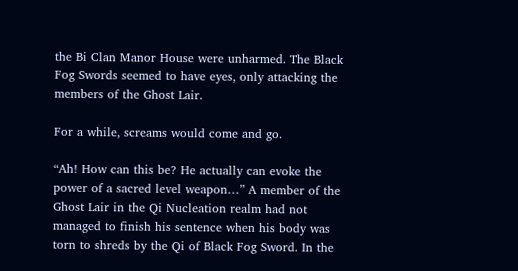the Bi Clan Manor House were unharmed. The Black Fog Swords seemed to have eyes, only attacking the members of the Ghost Lair.

For a while, screams would come and go.

“Ah! How can this be? He actually can evoke the power of a sacred level weapon…” A member of the Ghost Lair in the Qi Nucleation realm had not managed to finish his sentence when his body was torn to shreds by the Qi of Black Fog Sword. In the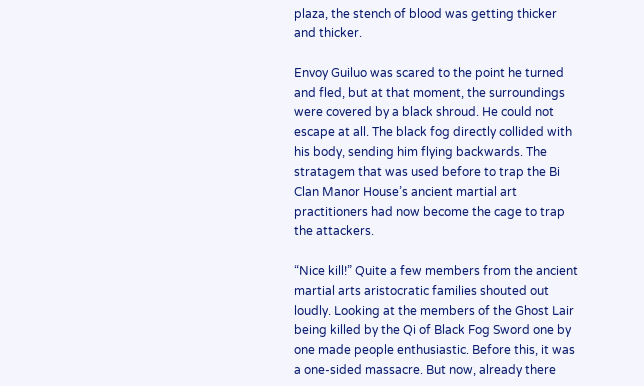plaza, the stench of blood was getting thicker and thicker.

Envoy Guiluo was scared to the point he turned and fled, but at that moment, the surroundings were covered by a black shroud. He could not escape at all. The black fog directly collided with his body, sending him flying backwards. The stratagem that was used before to trap the Bi Clan Manor House’s ancient martial art practitioners had now become the cage to trap the attackers.

“Nice kill!” Quite a few members from the ancient martial arts aristocratic families shouted out loudly. Looking at the members of the Ghost Lair being killed by the Qi of Black Fog Sword one by one made people enthusiastic. Before this, it was a one-sided massacre. But now, already there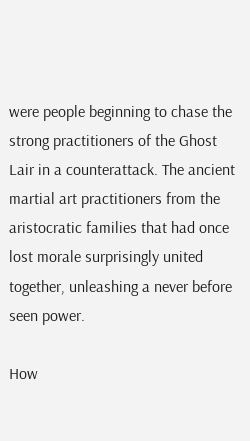were people beginning to chase the strong practitioners of the Ghost Lair in a counterattack. The ancient martial art practitioners from the aristocratic families that had once lost morale surprisingly united together, unleashing a never before seen power.

How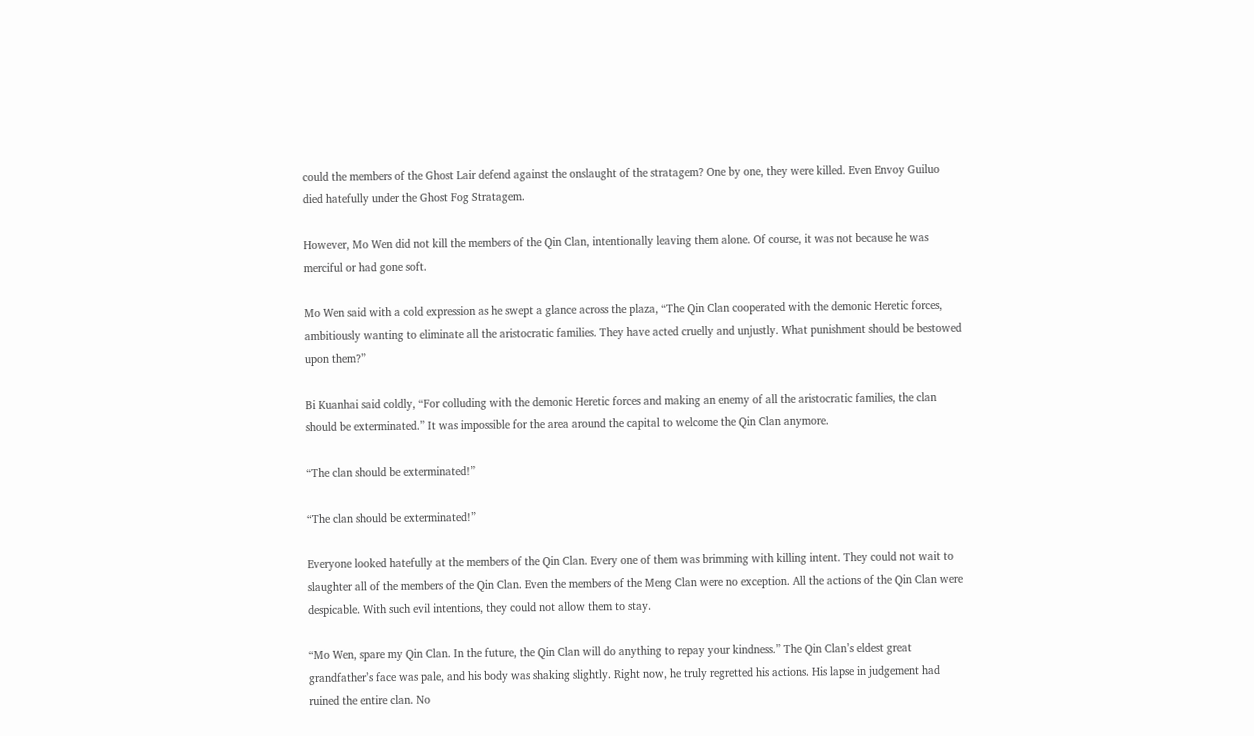could the members of the Ghost Lair defend against the onslaught of the stratagem? One by one, they were killed. Even Envoy Guiluo died hatefully under the Ghost Fog Stratagem.

However, Mo Wen did not kill the members of the Qin Clan, intentionally leaving them alone. Of course, it was not because he was merciful or had gone soft.

Mo Wen said with a cold expression as he swept a glance across the plaza, “The Qin Clan cooperated with the demonic Heretic forces, ambitiously wanting to eliminate all the aristocratic families. They have acted cruelly and unjustly. What punishment should be bestowed upon them?”

Bi Kuanhai said coldly, “For colluding with the demonic Heretic forces and making an enemy of all the aristocratic families, the clan should be exterminated.” It was impossible for the area around the capital to welcome the Qin Clan anymore.

“The clan should be exterminated!”

“The clan should be exterminated!”

Everyone looked hatefully at the members of the Qin Clan. Every one of them was brimming with killing intent. They could not wait to slaughter all of the members of the Qin Clan. Even the members of the Meng Clan were no exception. All the actions of the Qin Clan were despicable. With such evil intentions, they could not allow them to stay.

“Mo Wen, spare my Qin Clan. In the future, the Qin Clan will do anything to repay your kindness.” The Qin Clan’s eldest great grandfather’s face was pale, and his body was shaking slightly. Right now, he truly regretted his actions. His lapse in judgement had ruined the entire clan. No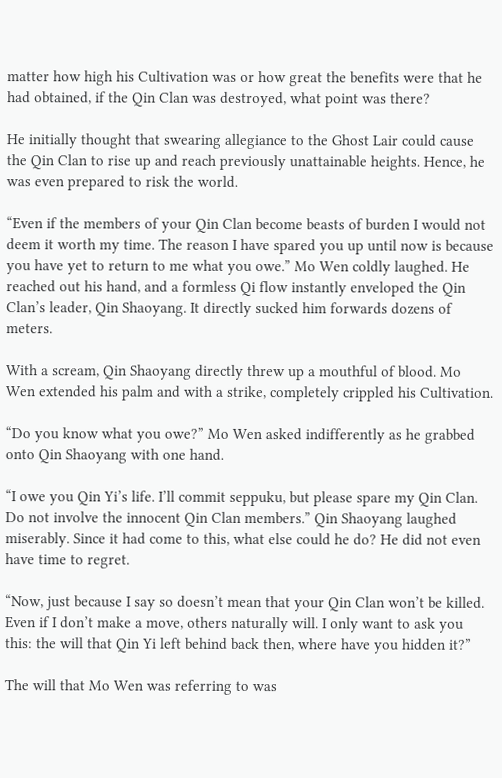matter how high his Cultivation was or how great the benefits were that he had obtained, if the Qin Clan was destroyed, what point was there?

He initially thought that swearing allegiance to the Ghost Lair could cause the Qin Clan to rise up and reach previously unattainable heights. Hence, he was even prepared to risk the world.

“Even if the members of your Qin Clan become beasts of burden I would not deem it worth my time. The reason I have spared you up until now is because you have yet to return to me what you owe.” Mo Wen coldly laughed. He reached out his hand, and a formless Qi flow instantly enveloped the Qin Clan’s leader, Qin Shaoyang. It directly sucked him forwards dozens of meters.

With a scream, Qin Shaoyang directly threw up a mouthful of blood. Mo Wen extended his palm and with a strike, completely crippled his Cultivation.

“Do you know what you owe?” Mo Wen asked indifferently as he grabbed onto Qin Shaoyang with one hand.

“I owe you Qin Yi’s life. I’ll commit seppuku, but please spare my Qin Clan. Do not involve the innocent Qin Clan members.” Qin Shaoyang laughed miserably. Since it had come to this, what else could he do? He did not even have time to regret.

“Now, just because I say so doesn’t mean that your Qin Clan won’t be killed. Even if I don’t make a move, others naturally will. I only want to ask you this: the will that Qin Yi left behind back then, where have you hidden it?”

The will that Mo Wen was referring to was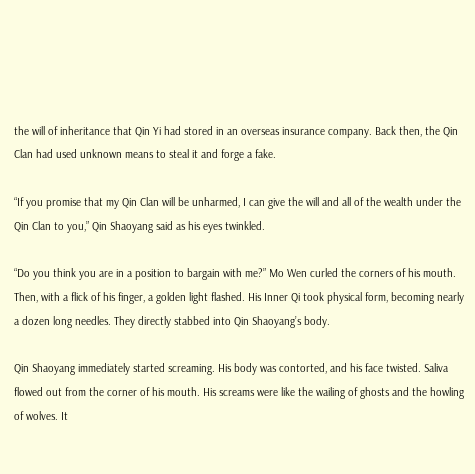the will of inheritance that Qin Yi had stored in an overseas insurance company. Back then, the Qin Clan had used unknown means to steal it and forge a fake.

“If you promise that my Qin Clan will be unharmed, I can give the will and all of the wealth under the Qin Clan to you,” Qin Shaoyang said as his eyes twinkled.

“Do you think you are in a position to bargain with me?” Mo Wen curled the corners of his mouth. Then, with a flick of his finger, a golden light flashed. His Inner Qi took physical form, becoming nearly a dozen long needles. They directly stabbed into Qin Shaoyang’s body.

Qin Shaoyang immediately started screaming. His body was contorted, and his face twisted. Saliva flowed out from the corner of his mouth. His screams were like the wailing of ghosts and the howling of wolves. It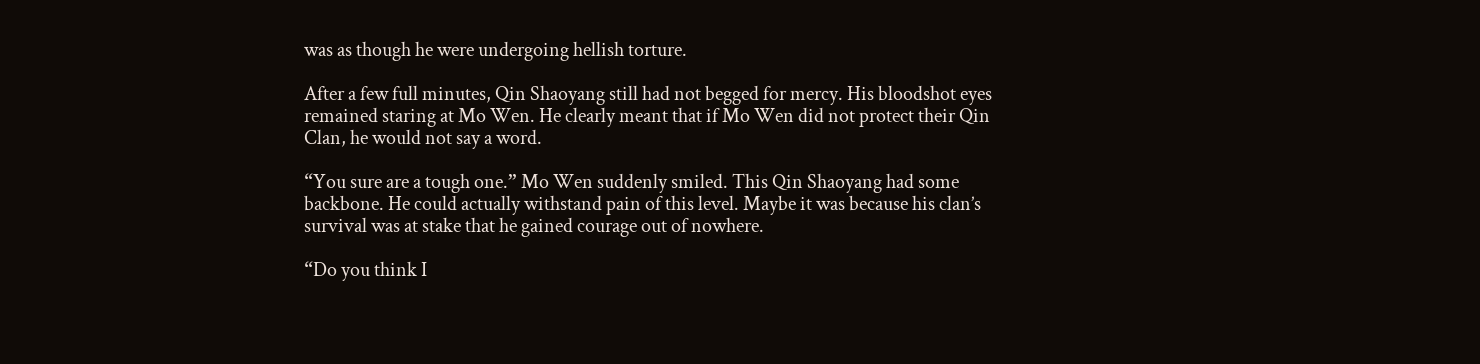was as though he were undergoing hellish torture.

After a few full minutes, Qin Shaoyang still had not begged for mercy. His bloodshot eyes remained staring at Mo Wen. He clearly meant that if Mo Wen did not protect their Qin Clan, he would not say a word.

“You sure are a tough one.” Mo Wen suddenly smiled. This Qin Shaoyang had some backbone. He could actually withstand pain of this level. Maybe it was because his clan’s survival was at stake that he gained courage out of nowhere.

“Do you think I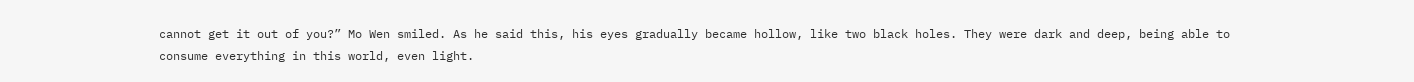cannot get it out of you?” Mo Wen smiled. As he said this, his eyes gradually became hollow, like two black holes. They were dark and deep, being able to consume everything in this world, even light.